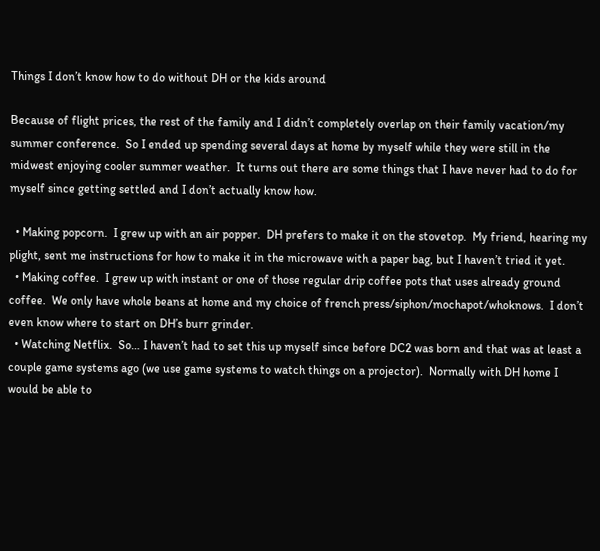Things I don’t know how to do without DH or the kids around

Because of flight prices, the rest of the family and I didn’t completely overlap on their family vacation/my summer conference.  So I ended up spending several days at home by myself while they were still in the midwest enjoying cooler summer weather.  It turns out there are some things that I have never had to do for myself since getting settled and I don’t actually know how.

  • Making popcorn.  I grew up with an air popper.  DH prefers to make it on the stovetop.  My friend, hearing my plight, sent me instructions for how to make it in the microwave with a paper bag, but I haven’t tried it yet.
  • Making coffee.  I grew up with instant or one of those regular drip coffee pots that uses already ground coffee.  We only have whole beans at home and my choice of french press/siphon/mochapot/whoknows.  I don’t even know where to start on DH’s burr grinder.
  • Watching Netflix.  So… I haven’t had to set this up myself since before DC2 was born and that was at least a couple game systems ago (we use game systems to watch things on a projector).  Normally with DH home I would be able to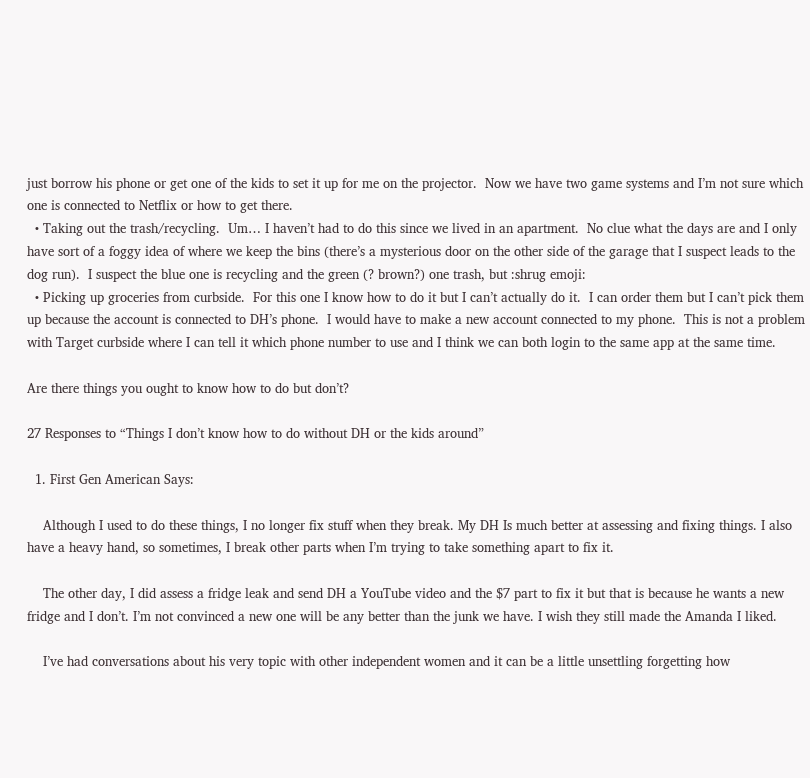just borrow his phone or get one of the kids to set it up for me on the projector.  Now we have two game systems and I’m not sure which one is connected to Netflix or how to get there.
  • Taking out the trash/recycling.  Um… I haven’t had to do this since we lived in an apartment.  No clue what the days are and I only have sort of a foggy idea of where we keep the bins (there’s a mysterious door on the other side of the garage that I suspect leads to the dog run).  I suspect the blue one is recycling and the green (? brown?) one trash, but :shrug emoji:
  • Picking up groceries from curbside.  For this one I know how to do it but I can’t actually do it.  I can order them but I can’t pick them up because the account is connected to DH’s phone.  I would have to make a new account connected to my phone.  This is not a problem with Target curbside where I can tell it which phone number to use and I think we can both login to the same app at the same time.

Are there things you ought to know how to do but don’t?

27 Responses to “Things I don’t know how to do without DH or the kids around”

  1. First Gen American Says:

    Although I used to do these things, I no longer fix stuff when they break. My DH Is much better at assessing and fixing things. I also have a heavy hand, so sometimes, I break other parts when I’m trying to take something apart to fix it.

    The other day, I did assess a fridge leak and send DH a YouTube video and the $7 part to fix it but that is because he wants a new fridge and I don’t. I’m not convinced a new one will be any better than the junk we have. I wish they still made the Amanda I liked.

    I’ve had conversations about his very topic with other independent women and it can be a little unsettling forgetting how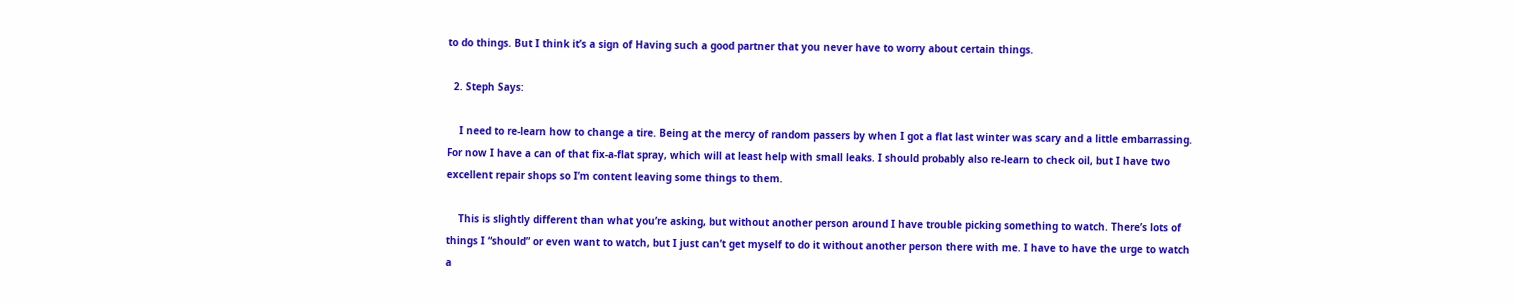to do things. But I think it’s a sign of Having such a good partner that you never have to worry about certain things.

  2. Steph Says:

    I need to re-learn how to change a tire. Being at the mercy of random passers by when I got a flat last winter was scary and a little embarrassing. For now I have a can of that fix-a-flat spray, which will at least help with small leaks. I should probably also re-learn to check oil, but I have two excellent repair shops so I’m content leaving some things to them.

    This is slightly different than what you’re asking, but without another person around I have trouble picking something to watch. There’s lots of things I “should” or even want to watch, but I just can’t get myself to do it without another person there with me. I have to have the urge to watch a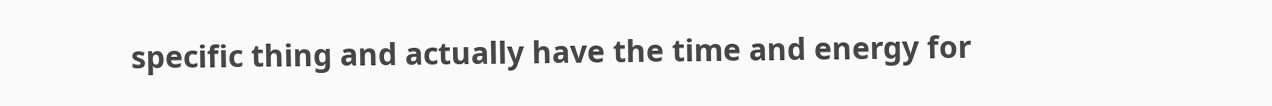specific thing and actually have the time and energy for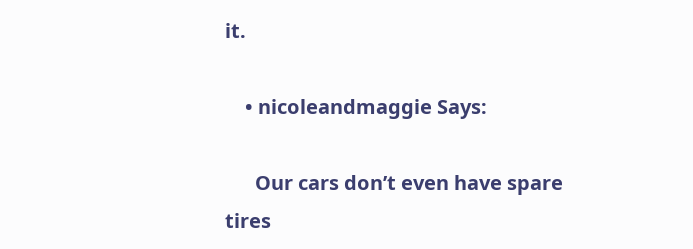it.

    • nicoleandmaggie Says:

      Our cars don’t even have spare tires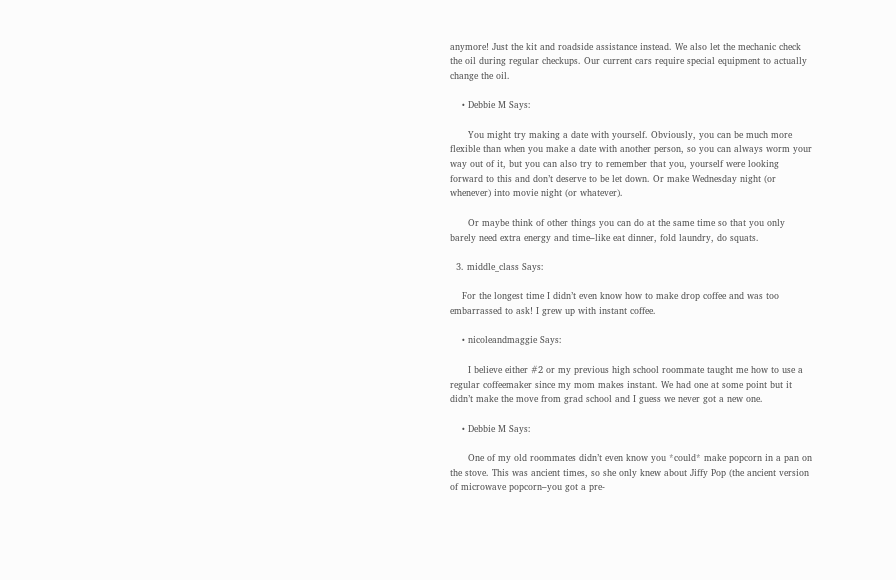anymore! Just the kit and roadside assistance instead. We also let the mechanic check the oil during regular checkups. Our current cars require special equipment to actually change the oil.

    • Debbie M Says:

      You might try making a date with yourself. Obviously, you can be much more flexible than when you make a date with another person, so you can always worm your way out of it, but you can also try to remember that you, yourself were looking forward to this and don’t deserve to be let down. Or make Wednesday night (or whenever) into movie night (or whatever).

      Or maybe think of other things you can do at the same time so that you only barely need extra energy and time–like eat dinner, fold laundry, do squats.

  3. middle_class Says:

    For the longest time I didn’t even know how to make drop coffee and was too embarrassed to ask! I grew up with instant coffee.

    • nicoleandmaggie Says:

      I believe either #2 or my previous high school roommate taught me how to use a regular coffeemaker since my mom makes instant. We had one at some point but it didn’t make the move from grad school and I guess we never got a new one.

    • Debbie M Says:

      One of my old roommates didn’t even know you *could* make popcorn in a pan on the stove. This was ancient times, so she only knew about Jiffy Pop (the ancient version of microwave popcorn–you got a pre-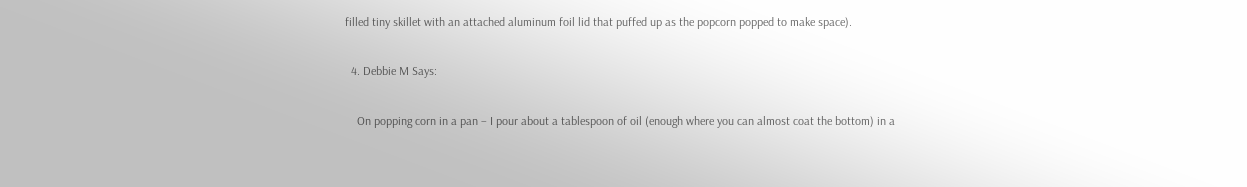filled tiny skillet with an attached aluminum foil lid that puffed up as the popcorn popped to make space).

  4. Debbie M Says:

    On popping corn in a pan – I pour about a tablespoon of oil (enough where you can almost coat the bottom) in a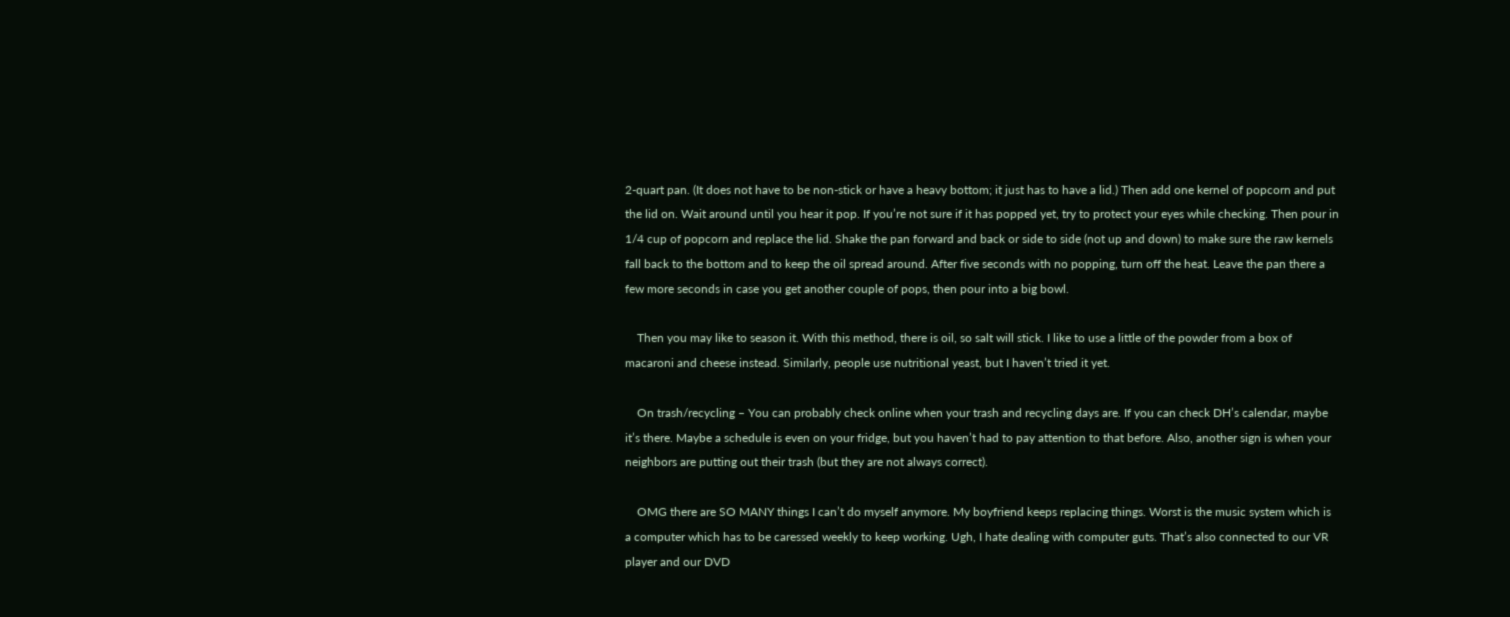2-quart pan. (It does not have to be non-stick or have a heavy bottom; it just has to have a lid.) Then add one kernel of popcorn and put the lid on. Wait around until you hear it pop. If you’re not sure if it has popped yet, try to protect your eyes while checking. Then pour in 1/4 cup of popcorn and replace the lid. Shake the pan forward and back or side to side (not up and down) to make sure the raw kernels fall back to the bottom and to keep the oil spread around. After five seconds with no popping, turn off the heat. Leave the pan there a few more seconds in case you get another couple of pops, then pour into a big bowl.

    Then you may like to season it. With this method, there is oil, so salt will stick. I like to use a little of the powder from a box of macaroni and cheese instead. Similarly, people use nutritional yeast, but I haven’t tried it yet.

    On trash/recycling – You can probably check online when your trash and recycling days are. If you can check DH’s calendar, maybe it’s there. Maybe a schedule is even on your fridge, but you haven’t had to pay attention to that before. Also, another sign is when your neighbors are putting out their trash (but they are not always correct).

    OMG there are SO MANY things I can’t do myself anymore. My boyfriend keeps replacing things. Worst is the music system which is a computer which has to be caressed weekly to keep working. Ugh, I hate dealing with computer guts. That’s also connected to our VR player and our DVD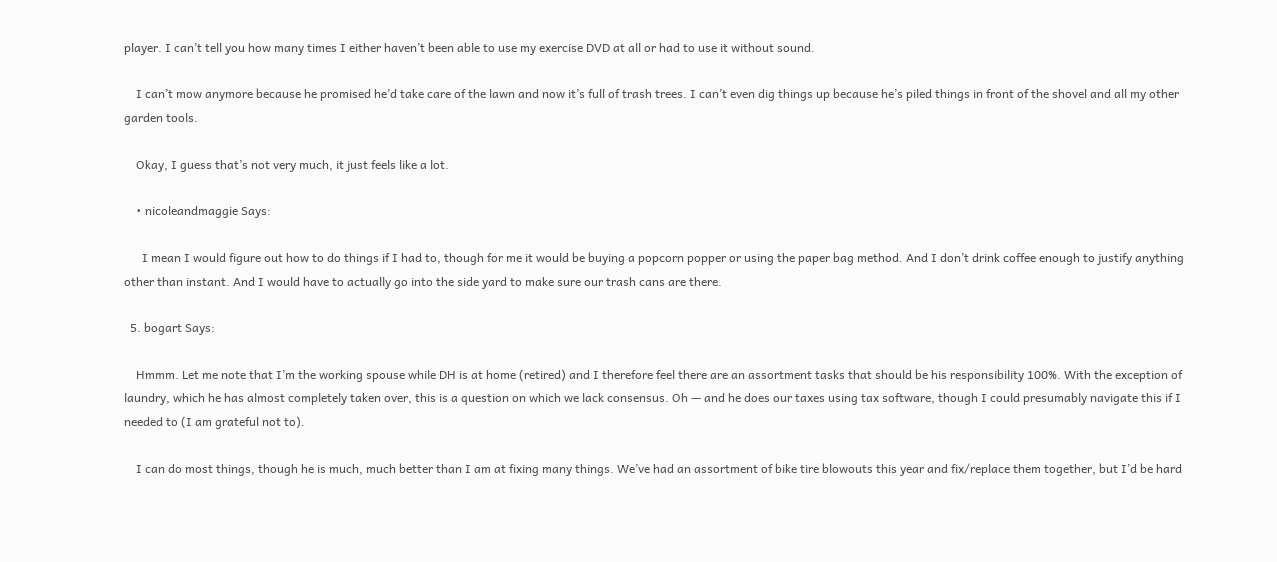player. I can’t tell you how many times I either haven’t been able to use my exercise DVD at all or had to use it without sound.

    I can’t mow anymore because he promised he’d take care of the lawn and now it’s full of trash trees. I can’t even dig things up because he’s piled things in front of the shovel and all my other garden tools.

    Okay, I guess that’s not very much, it just feels like a lot.

    • nicoleandmaggie Says:

      I mean I would figure out how to do things if I had to, though for me it would be buying a popcorn popper or using the paper bag method. And I don’t drink coffee enough to justify anything other than instant. And I would have to actually go into the side yard to make sure our trash cans are there.

  5. bogart Says:

    Hmmm. Let me note that I’m the working spouse while DH is at home (retired) and I therefore feel there are an assortment tasks that should be his responsibility 100%. With the exception of laundry, which he has almost completely taken over, this is a question on which we lack consensus. Oh — and he does our taxes using tax software, though I could presumably navigate this if I needed to (I am grateful not to).

    I can do most things, though he is much, much better than I am at fixing many things. We’ve had an assortment of bike tire blowouts this year and fix/replace them together, but I’d be hard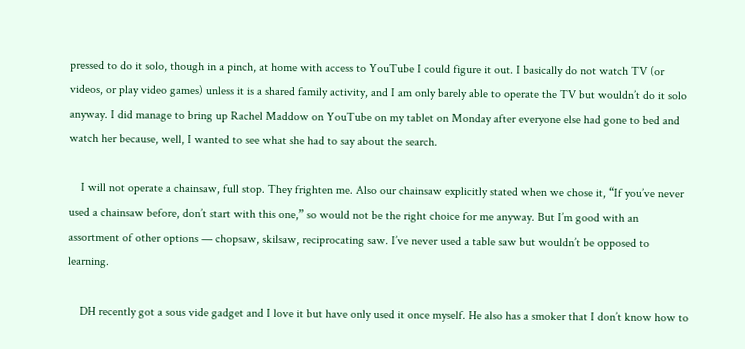pressed to do it solo, though in a pinch, at home with access to YouTube I could figure it out. I basically do not watch TV (or videos, or play video games) unless it is a shared family activity, and I am only barely able to operate the TV but wouldn’t do it solo anyway. I did manage to bring up Rachel Maddow on YouTube on my tablet on Monday after everyone else had gone to bed and watch her because, well, I wanted to see what she had to say about the search.

    I will not operate a chainsaw, full stop. They frighten me. Also our chainsaw explicitly stated when we chose it, “If you’ve never used a chainsaw before, don’t start with this one,” so would not be the right choice for me anyway. But I’m good with an assortment of other options — chopsaw, skilsaw, reciprocating saw. I’ve never used a table saw but wouldn’t be opposed to learning.

    DH recently got a sous vide gadget and I love it but have only used it once myself. He also has a smoker that I don’t know how to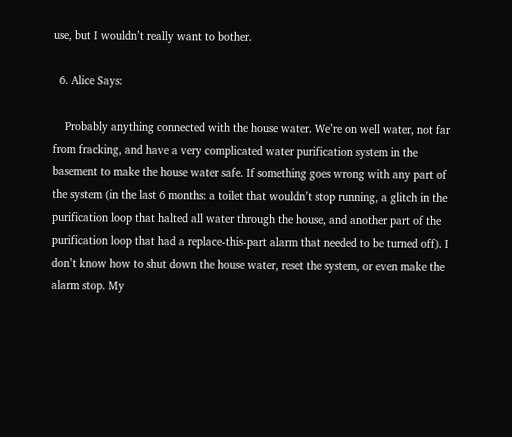use, but I wouldn’t really want to bother.

  6. Alice Says:

    Probably anything connected with the house water. We’re on well water, not far from fracking, and have a very complicated water purification system in the basement to make the house water safe. If something goes wrong with any part of the system (in the last 6 months: a toilet that wouldn’t stop running, a glitch in the purification loop that halted all water through the house, and another part of the purification loop that had a replace-this-part alarm that needed to be turned off). I don’t know how to shut down the house water, reset the system, or even make the alarm stop. My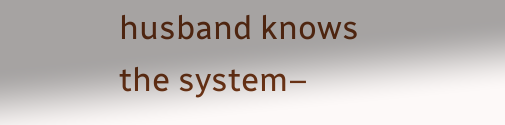husband knows the system–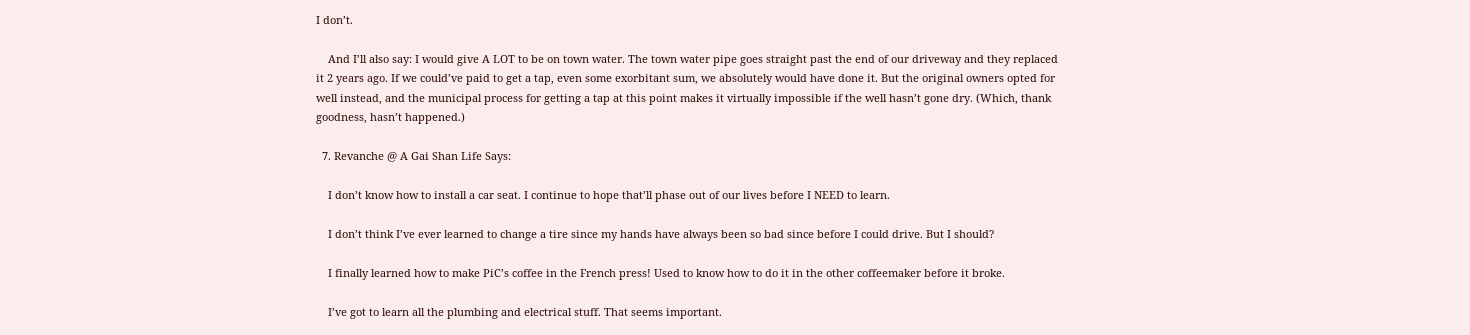I don’t.

    And I’ll also say: I would give A LOT to be on town water. The town water pipe goes straight past the end of our driveway and they replaced it 2 years ago. If we could’ve paid to get a tap, even some exorbitant sum, we absolutely would have done it. But the original owners opted for well instead, and the municipal process for getting a tap at this point makes it virtually impossible if the well hasn’t gone dry. (Which, thank goodness, hasn’t happened.)

  7. Revanche @ A Gai Shan Life Says:

    I don’t know how to install a car seat. I continue to hope that’ll phase out of our lives before I NEED to learn.

    I don’t think I’ve ever learned to change a tire since my hands have always been so bad since before I could drive. But I should?

    I finally learned how to make PiC’s coffee in the French press! Used to know how to do it in the other coffeemaker before it broke.

    I’ve got to learn all the plumbing and electrical stuff. That seems important.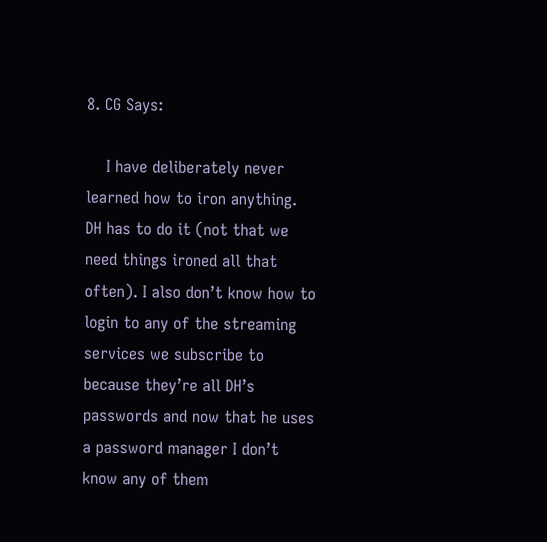8. CG Says:

    I have deliberately never learned how to iron anything. DH has to do it (not that we need things ironed all that often). I also don’t know how to login to any of the streaming services we subscribe to because they’re all DH’s passwords and now that he uses a password manager I don’t know any of them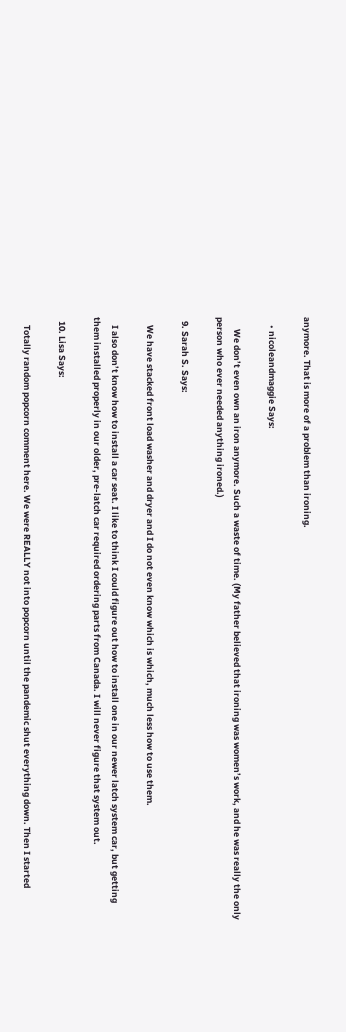anymore. That is more of a problem than ironing.

    • nicoleandmaggie Says:

      We don’t even own an iron anymore. Such a waste of time. (My father believed that ironing was women’s work, and he was really the only person who ever needed anything ironed.)

  9. Sarah S. Says:

    We have stacked front load washer and dryer and I do not even know which is which, much less how to use them.

    I also don’t know how to install a car seat. I like to think I could figure out how to install one in our newer latch system car, but getting them installed properly in our older, pre-latch car required ordering parts from Canada. I will never figure that system out.

  10. Lisa Says:

    Totally random popcorn comment here. We were REALLY not into popcorn until the pandemic shut everything down. Then I started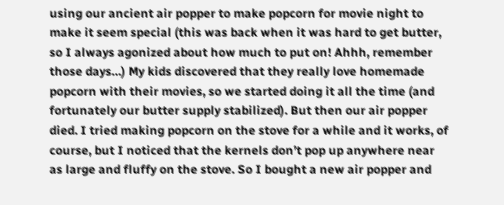using our ancient air popper to make popcorn for movie night to make it seem special (this was back when it was hard to get butter, so I always agonized about how much to put on! Ahhh, remember those days…) My kids discovered that they really love homemade popcorn with their movies, so we started doing it all the time (and fortunately our butter supply stabilized). But then our air popper died. I tried making popcorn on the stove for a while and it works, of course, but I noticed that the kernels don’t pop up anywhere near as large and fluffy on the stove. So I bought a new air popper and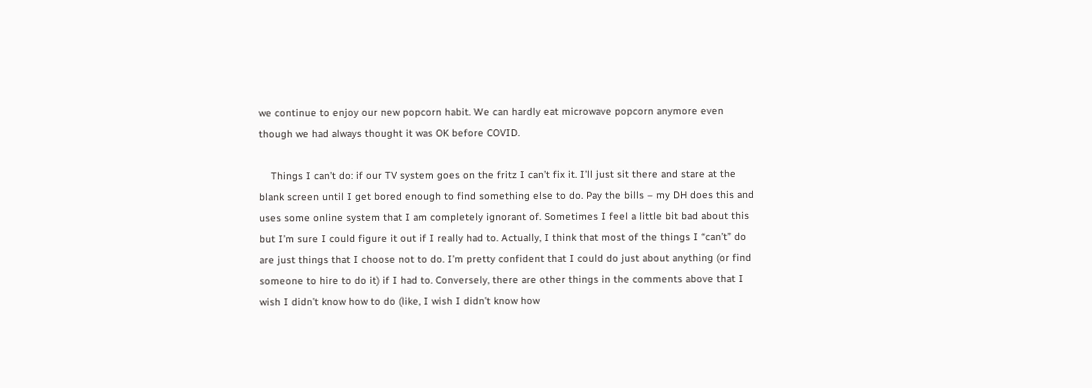we continue to enjoy our new popcorn habit. We can hardly eat microwave popcorn anymore even though we had always thought it was OK before COVID.

    Things I can’t do: if our TV system goes on the fritz I can’t fix it. I’ll just sit there and stare at the blank screen until I get bored enough to find something else to do. Pay the bills – my DH does this and uses some online system that I am completely ignorant of. Sometimes I feel a little bit bad about this but I’m sure I could figure it out if I really had to. Actually, I think that most of the things I “can’t” do are just things that I choose not to do. I’m pretty confident that I could do just about anything (or find someone to hire to do it) if I had to. Conversely, there are other things in the comments above that I wish I didn’t know how to do (like, I wish I didn’t know how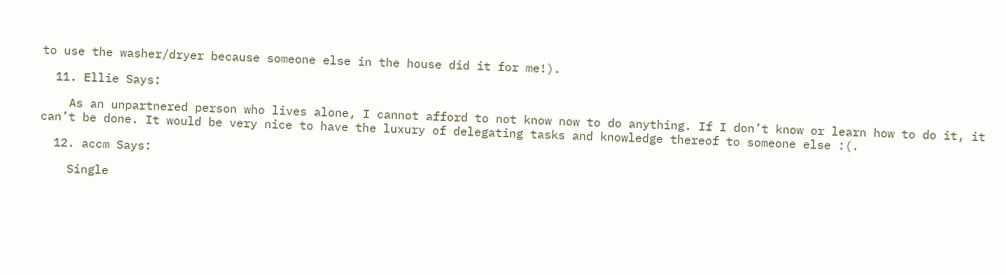to use the washer/dryer because someone else in the house did it for me!).

  11. Ellie Says:

    As an unpartnered person who lives alone, I cannot afford to not know now to do anything. If I don’t know or learn how to do it, it can’t be done. It would be very nice to have the luxury of delegating tasks and knowledge thereof to someone else :(.

  12. accm Says:

    Single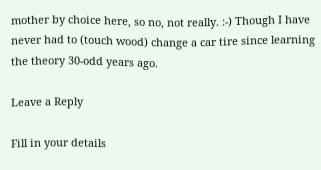mother by choice here, so no, not really. :-) Though I have never had to (touch wood) change a car tire since learning the theory 30-odd years ago.

Leave a Reply

Fill in your details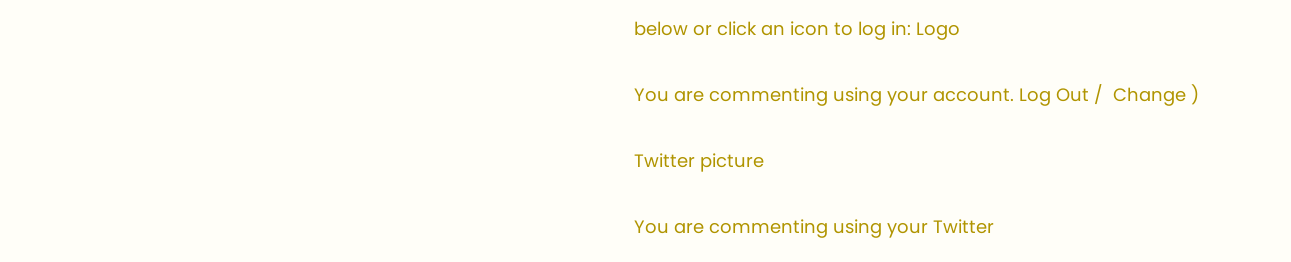below or click an icon to log in: Logo

You are commenting using your account. Log Out /  Change )

Twitter picture

You are commenting using your Twitter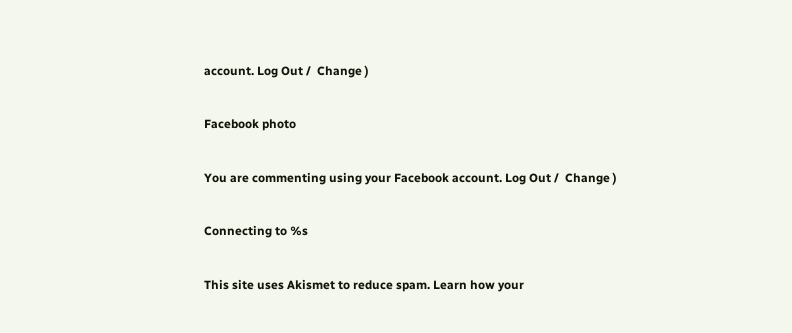account. Log Out /  Change )

Facebook photo

You are commenting using your Facebook account. Log Out /  Change )

Connecting to %s

This site uses Akismet to reduce spam. Learn how your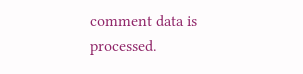comment data is processed.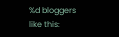%d bloggers like this: